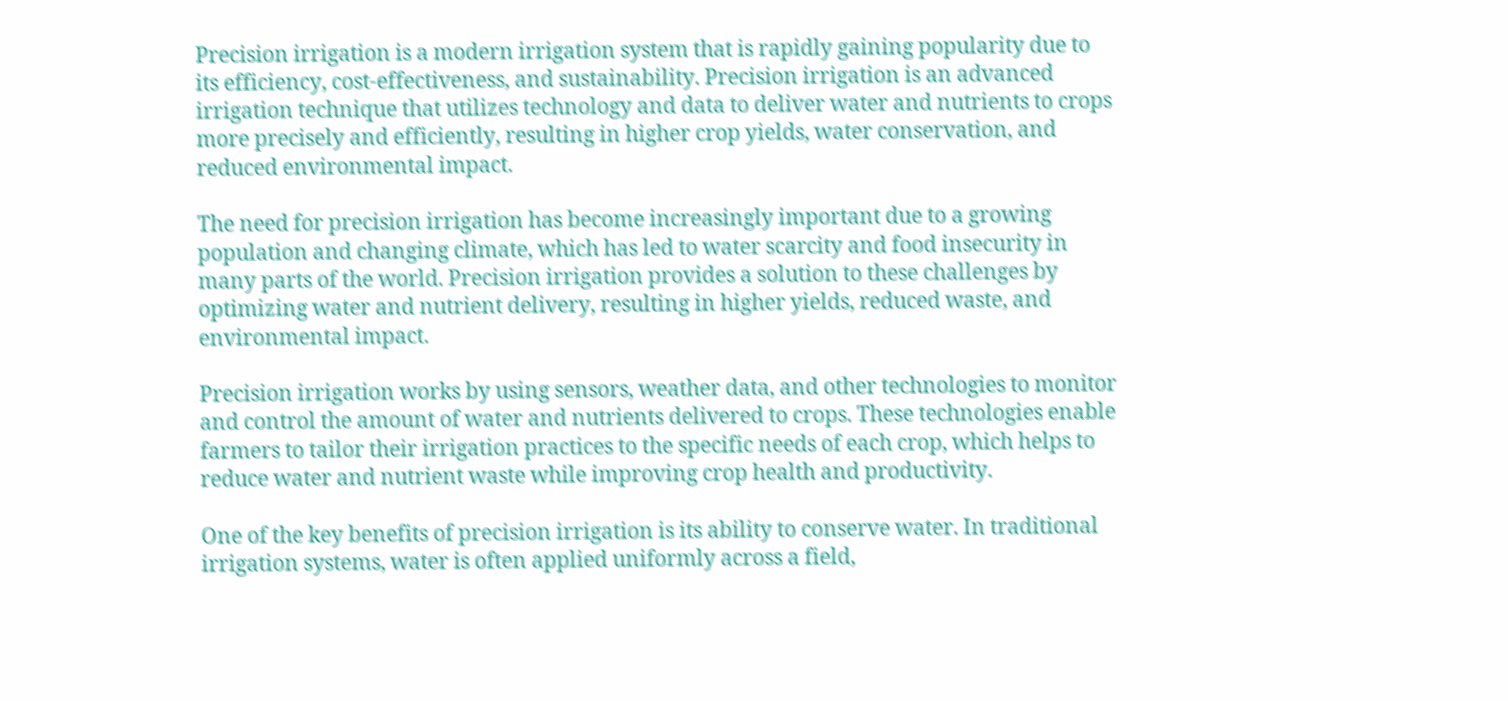Precision irrigation is a modern irrigation system that is rapidly gaining popularity due to its efficiency, cost-effectiveness, and sustainability. Precision irrigation is an advanced irrigation technique that utilizes technology and data to deliver water and nutrients to crops more precisely and efficiently, resulting in higher crop yields, water conservation, and reduced environmental impact.

The need for precision irrigation has become increasingly important due to a growing population and changing climate, which has led to water scarcity and food insecurity in many parts of the world. Precision irrigation provides a solution to these challenges by optimizing water and nutrient delivery, resulting in higher yields, reduced waste, and environmental impact.

Precision irrigation works by using sensors, weather data, and other technologies to monitor and control the amount of water and nutrients delivered to crops. These technologies enable farmers to tailor their irrigation practices to the specific needs of each crop, which helps to reduce water and nutrient waste while improving crop health and productivity.

One of the key benefits of precision irrigation is its ability to conserve water. In traditional irrigation systems, water is often applied uniformly across a field,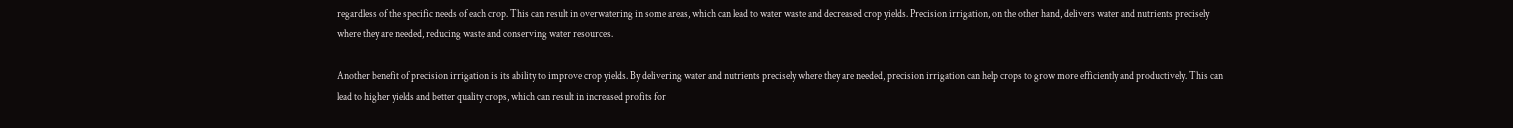regardless of the specific needs of each crop. This can result in overwatering in some areas, which can lead to water waste and decreased crop yields. Precision irrigation, on the other hand, delivers water and nutrients precisely where they are needed, reducing waste and conserving water resources.

Another benefit of precision irrigation is its ability to improve crop yields. By delivering water and nutrients precisely where they are needed, precision irrigation can help crops to grow more efficiently and productively. This can lead to higher yields and better quality crops, which can result in increased profits for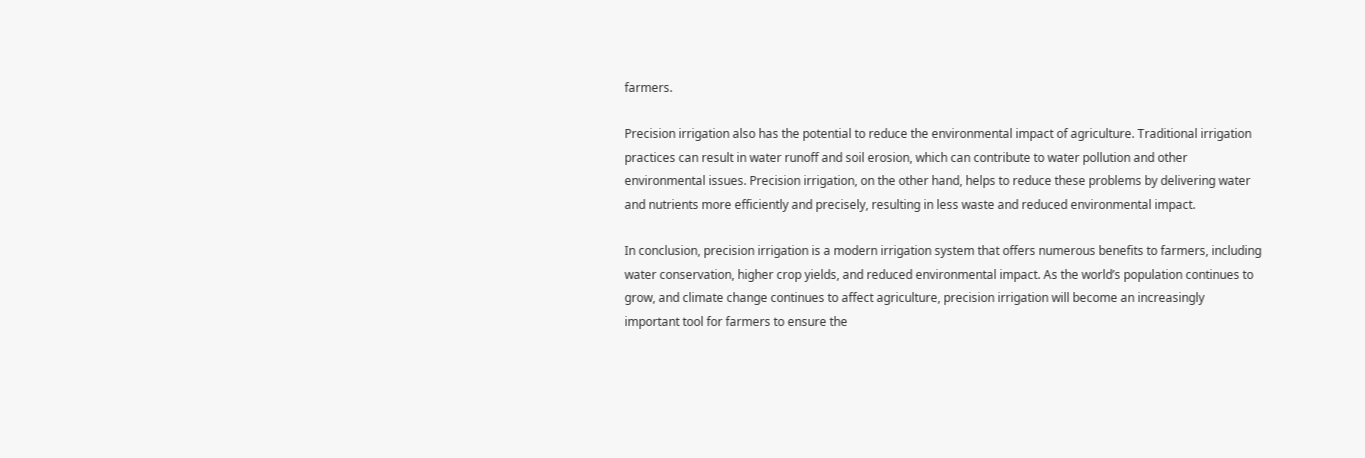farmers.

Precision irrigation also has the potential to reduce the environmental impact of agriculture. Traditional irrigation practices can result in water runoff and soil erosion, which can contribute to water pollution and other environmental issues. Precision irrigation, on the other hand, helps to reduce these problems by delivering water and nutrients more efficiently and precisely, resulting in less waste and reduced environmental impact.

In conclusion, precision irrigation is a modern irrigation system that offers numerous benefits to farmers, including water conservation, higher crop yields, and reduced environmental impact. As the world’s population continues to grow, and climate change continues to affect agriculture, precision irrigation will become an increasingly important tool for farmers to ensure the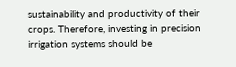sustainability and productivity of their crops. Therefore, investing in precision irrigation systems should be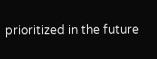prioritized in the future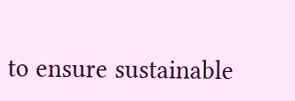to ensure sustainable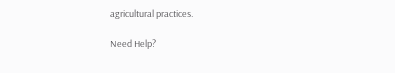agricultural practices.

Need Help?